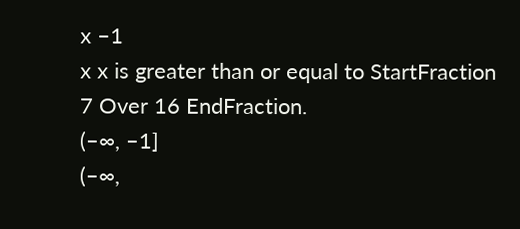x –1
x x is greater than or equal to StartFraction 7 Over 16 EndFraction.
(–∞, –1]
(–∞,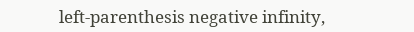left-parenthesis negative infinity,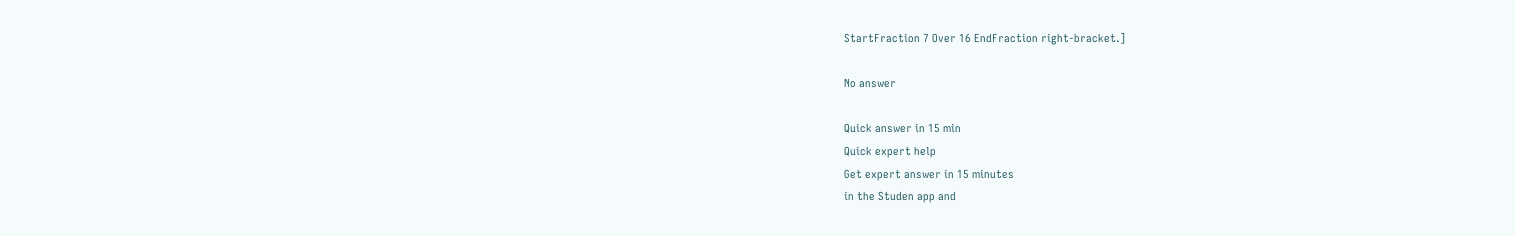StartFraction 7 Over 16 EndFraction right-bracket.]

No answer

Quick answer in 15 min
Quick expert help
Get expert answer in 15 minutes
in the Studen app and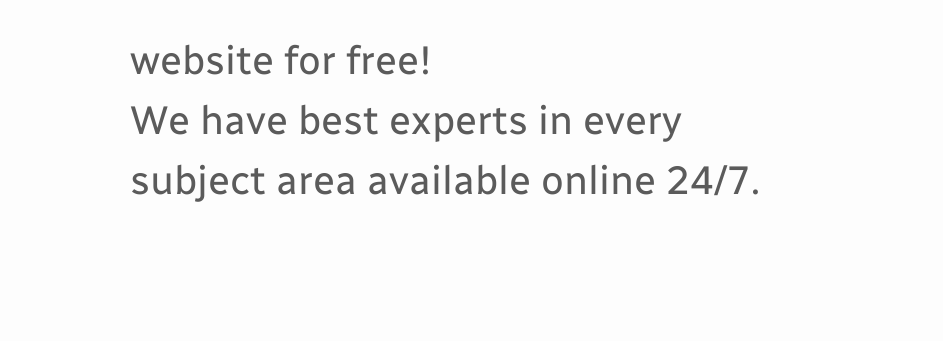website for free!
We have best experts in every subject area available online 24/7.